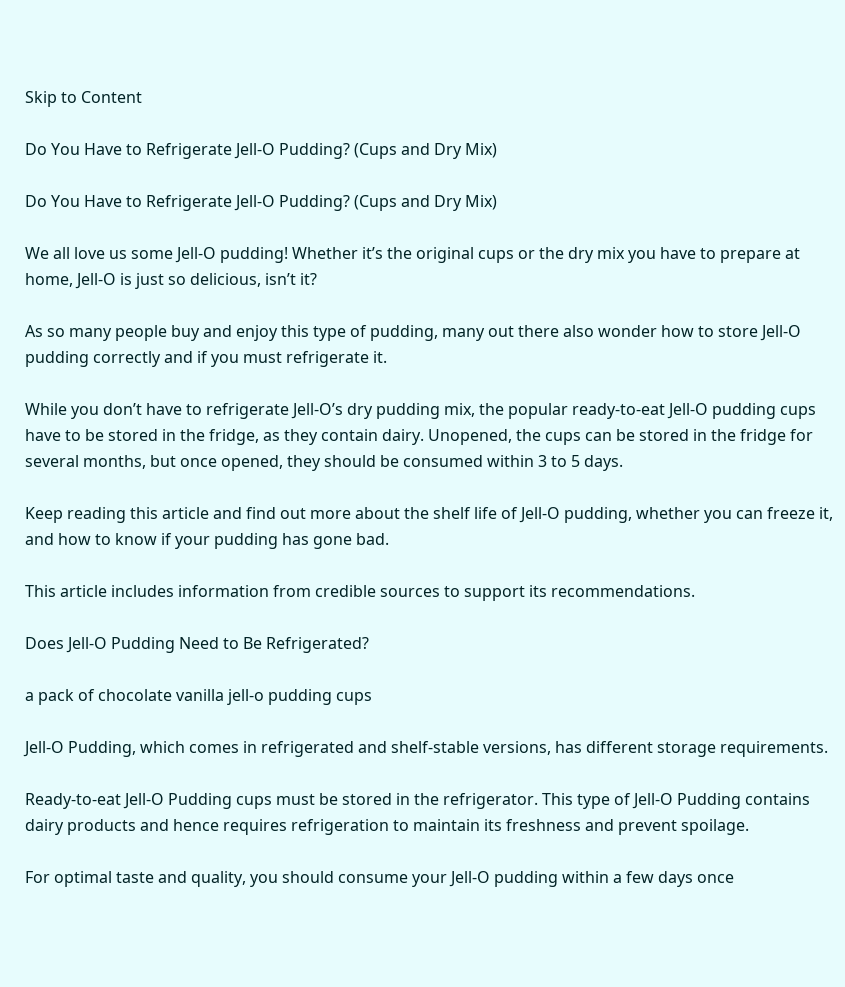Skip to Content

Do You Have to Refrigerate Jell-O Pudding? (Cups and Dry Mix)

Do You Have to Refrigerate Jell-O Pudding? (Cups and Dry Mix)

We all love us some Jell-O pudding! Whether it’s the original cups or the dry mix you have to prepare at home, Jell-O is just so delicious, isn’t it?

As so many people buy and enjoy this type of pudding, many out there also wonder how to store Jell-O pudding correctly and if you must refrigerate it.

While you don’t have to refrigerate Jell-O’s dry pudding mix, the popular ready-to-eat Jell-O pudding cups have to be stored in the fridge, as they contain dairy. Unopened, the cups can be stored in the fridge for several months, but once opened, they should be consumed within 3 to 5 days.

Keep reading this article and find out more about the shelf life of Jell-O pudding, whether you can freeze it, and how to know if your pudding has gone bad.

This article includes information from credible sources to support its recommendations.

Does Jell-O Pudding Need to Be Refrigerated?

a pack of chocolate vanilla jell-o pudding cups

Jell-O Pudding, which comes in refrigerated and shelf-stable versions, has different storage requirements.

Ready-to-eat Jell-O Pudding cups must be stored in the refrigerator. This type of Jell-O Pudding contains dairy products and hence requires refrigeration to maintain its freshness and prevent spoilage.

For optimal taste and quality, you should consume your Jell-O pudding within a few days once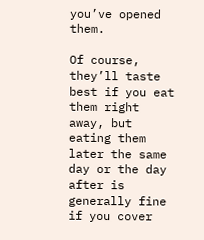you’ve opened them.

Of course, they’ll taste best if you eat them right away, but eating them later the same day or the day after is generally fine if you cover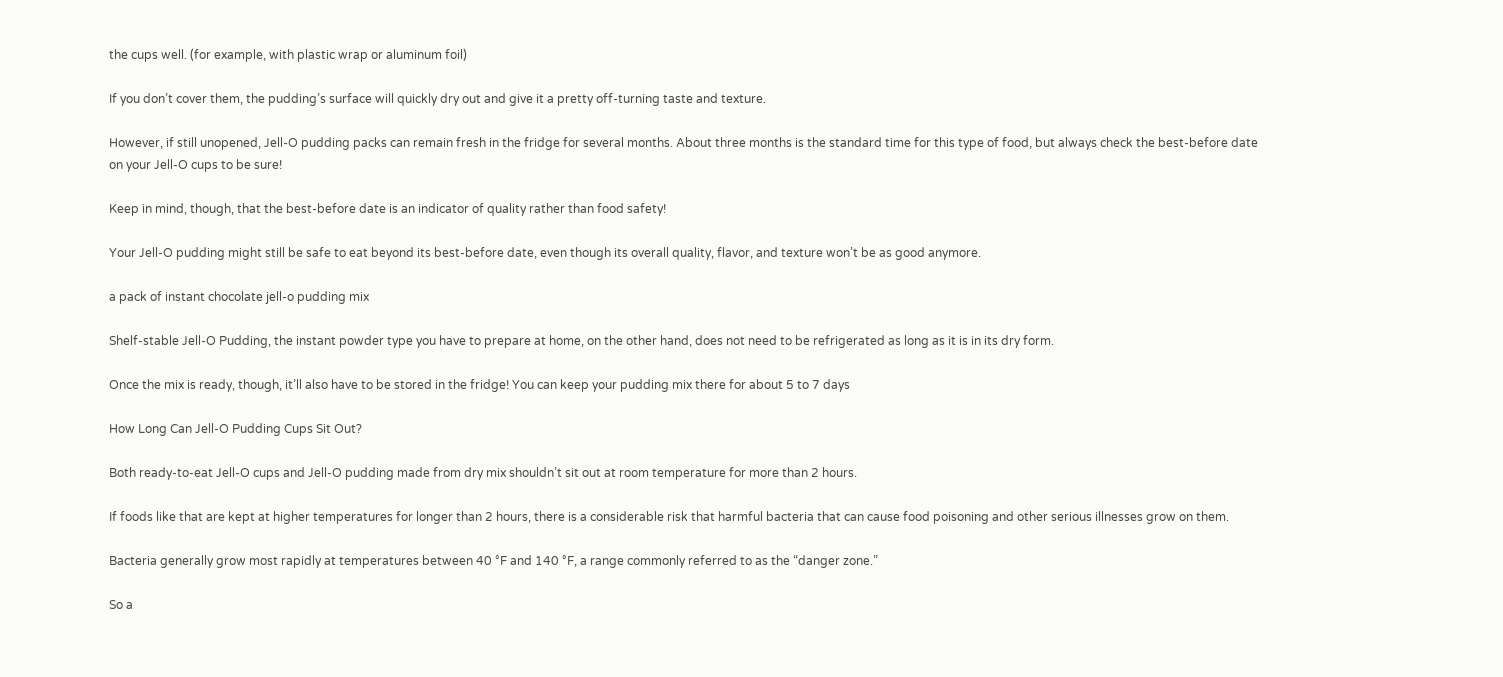the cups well. (for example, with plastic wrap or aluminum foil)

If you don’t cover them, the pudding’s surface will quickly dry out and give it a pretty off-turning taste and texture.

However, if still unopened, Jell-O pudding packs can remain fresh in the fridge for several months. About three months is the standard time for this type of food, but always check the best-before date on your Jell-O cups to be sure!

Keep in mind, though, that the best-before date is an indicator of quality rather than food safety!

Your Jell-O pudding might still be safe to eat beyond its best-before date, even though its overall quality, flavor, and texture won’t be as good anymore.

a pack of instant chocolate jell-o pudding mix

Shelf-stable Jell-O Pudding, the instant powder type you have to prepare at home, on the other hand, does not need to be refrigerated as long as it is in its dry form.

Once the mix is ready, though, it’ll also have to be stored in the fridge! You can keep your pudding mix there for about 5 to 7 days

How Long Can Jell-O Pudding Cups Sit Out?

Both ready-to-eat Jell-O cups and Jell-O pudding made from dry mix shouldn’t sit out at room temperature for more than 2 hours.

If foods like that are kept at higher temperatures for longer than 2 hours, there is a considerable risk that harmful bacteria that can cause food poisoning and other serious illnesses grow on them.

Bacteria generally grow most rapidly at temperatures between 40 °F and 140 °F, a range commonly referred to as the “danger zone.”

So a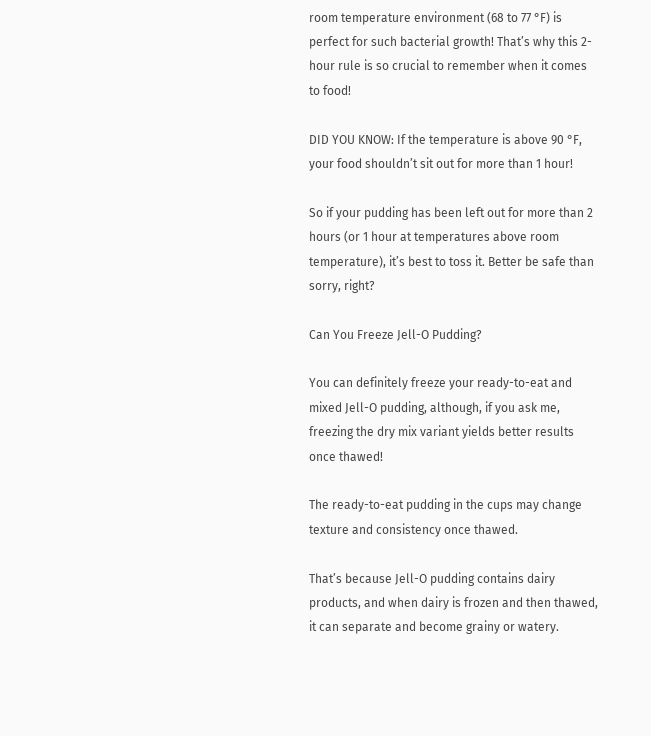room temperature environment (68 to 77 °F) is perfect for such bacterial growth! That’s why this 2-hour rule is so crucial to remember when it comes to food!

DID YOU KNOW: If the temperature is above 90 °F, your food shouldn’t sit out for more than 1 hour!

So if your pudding has been left out for more than 2 hours (or 1 hour at temperatures above room temperature), it’s best to toss it. Better be safe than sorry, right?

Can You Freeze Jell-O Pudding?

You can definitely freeze your ready-to-eat and mixed Jell-O pudding, although, if you ask me, freezing the dry mix variant yields better results once thawed!

The ready-to-eat pudding in the cups may change texture and consistency once thawed.

That’s because Jell-O pudding contains dairy products, and when dairy is frozen and then thawed, it can separate and become grainy or watery.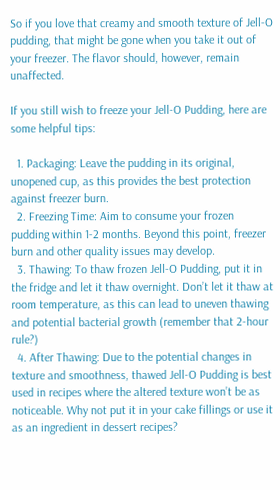So if you love that creamy and smooth texture of Jell-O pudding, that might be gone when you take it out of your freezer. The flavor should, however, remain unaffected.

If you still wish to freeze your Jell-O Pudding, here are some helpful tips:

  1. Packaging: Leave the pudding in its original, unopened cup, as this provides the best protection against freezer burn.
  2. Freezing Time: Aim to consume your frozen pudding within 1-2 months. Beyond this point, freezer burn and other quality issues may develop.
  3. Thawing: To thaw frozen Jell-O Pudding, put it in the fridge and let it thaw overnight. Don’t let it thaw at room temperature, as this can lead to uneven thawing and potential bacterial growth (remember that 2-hour rule?)
  4. After Thawing: Due to the potential changes in texture and smoothness, thawed Jell-O Pudding is best used in recipes where the altered texture won’t be as noticeable. Why not put it in your cake fillings or use it as an ingredient in dessert recipes?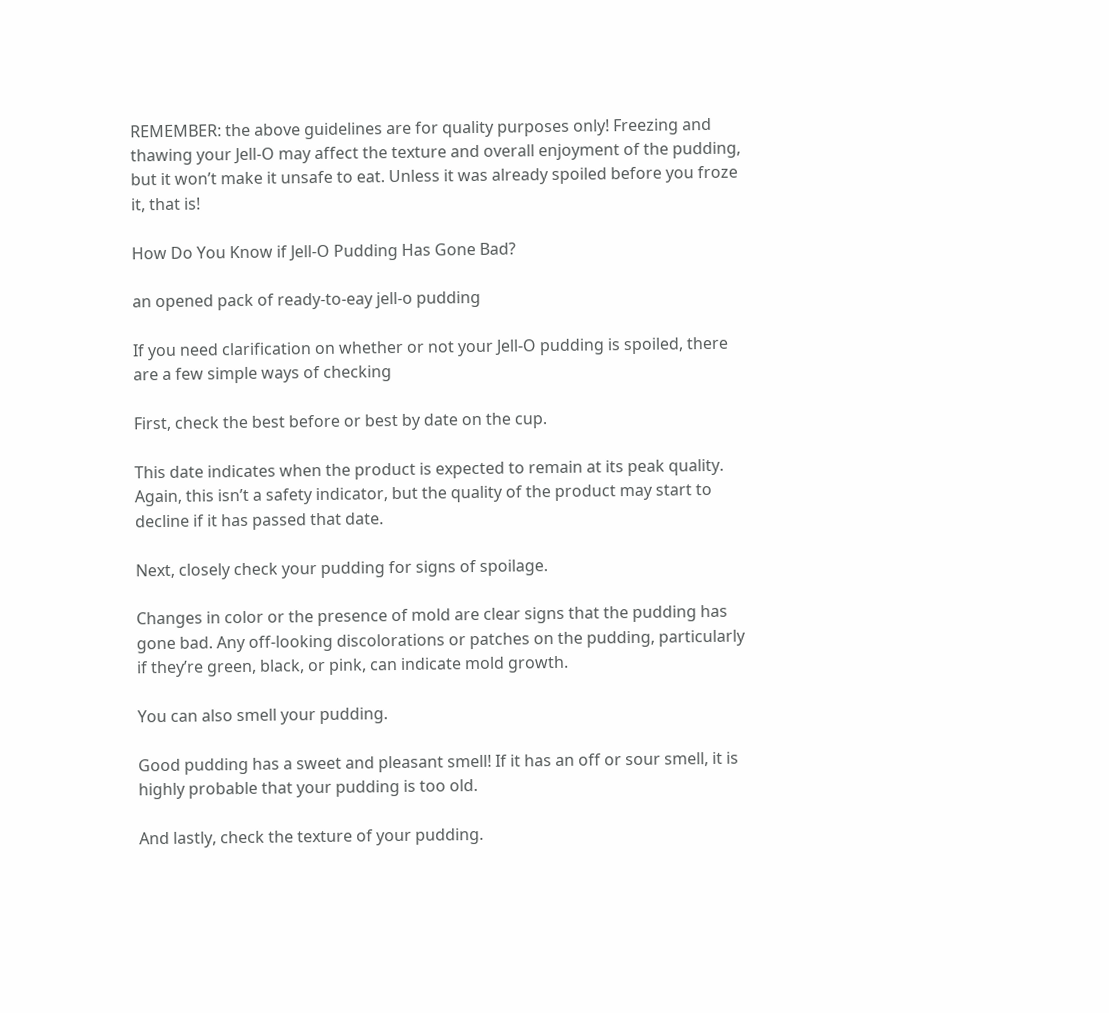REMEMBER: the above guidelines are for quality purposes only! Freezing and thawing your Jell-O may affect the texture and overall enjoyment of the pudding, but it won’t make it unsafe to eat. Unless it was already spoiled before you froze it, that is!

How Do You Know if Jell-O Pudding Has Gone Bad?

an opened pack of ready-to-eay jell-o pudding

If you need clarification on whether or not your Jell-O pudding is spoiled, there are a few simple ways of checking

First, check the best before or best by date on the cup.

This date indicates when the product is expected to remain at its peak quality. Again, this isn’t a safety indicator, but the quality of the product may start to decline if it has passed that date.

Next, closely check your pudding for signs of spoilage.

Changes in color or the presence of mold are clear signs that the pudding has gone bad. Any off-looking discolorations or patches on the pudding, particularly if they’re green, black, or pink, can indicate mold growth.

You can also smell your pudding.

Good pudding has a sweet and pleasant smell! If it has an off or sour smell, it is highly probable that your pudding is too old.

And lastly, check the texture of your pudding.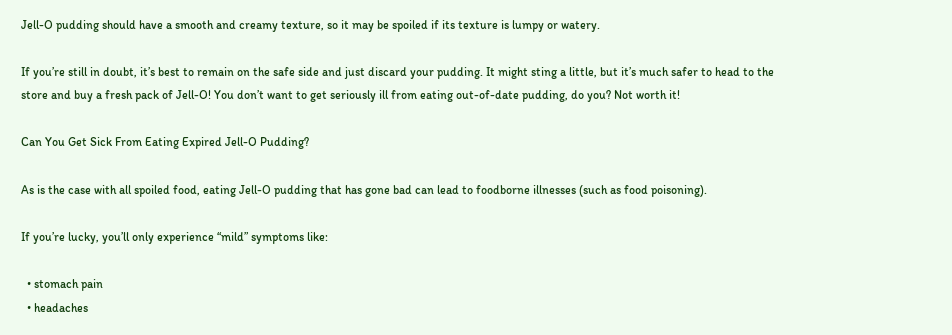Jell-O pudding should have a smooth and creamy texture, so it may be spoiled if its texture is lumpy or watery.

If you’re still in doubt, it’s best to remain on the safe side and just discard your pudding. It might sting a little, but it’s much safer to head to the store and buy a fresh pack of Jell-O! You don’t want to get seriously ill from eating out-of-date pudding, do you? Not worth it!

Can You Get Sick From Eating Expired Jell-O Pudding?

As is the case with all spoiled food, eating Jell-O pudding that has gone bad can lead to foodborne illnesses (such as food poisoning).

If you’re lucky, you’ll only experience “mild” symptoms like:

  • stomach pain
  • headaches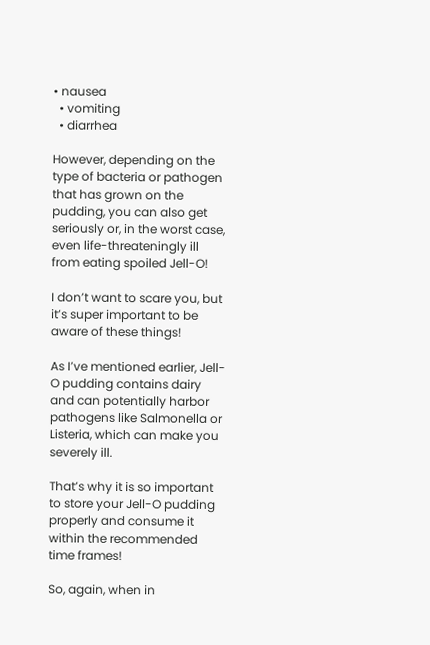• nausea
  • vomiting
  • diarrhea

However, depending on the type of bacteria or pathogen that has grown on the pudding, you can also get seriously or, in the worst case, even life-threateningly ill from eating spoiled Jell-O!

I don’t want to scare you, but it’s super important to be aware of these things!

As I’ve mentioned earlier, Jell-O pudding contains dairy and can potentially harbor pathogens like Salmonella or Listeria, which can make you severely ill.

That’s why it is so important to store your Jell-O pudding properly and consume it within the recommended time frames!

So, again, when in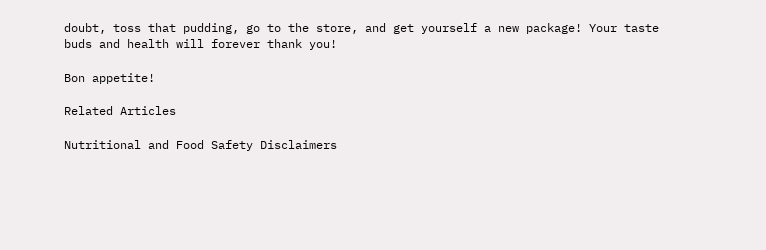doubt, toss that pudding, go to the store, and get yourself a new package! Your taste buds and health will forever thank you!

Bon appetite!

Related Articles

Nutritional and Food Safety Disclaimers